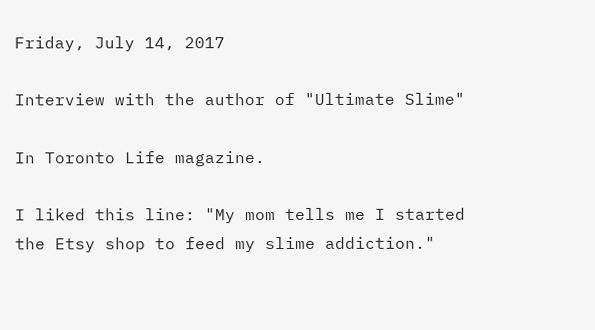Friday, July 14, 2017

Interview with the author of "Ultimate Slime"

In Toronto Life magazine.

I liked this line: "My mom tells me I started the Etsy shop to feed my slime addiction."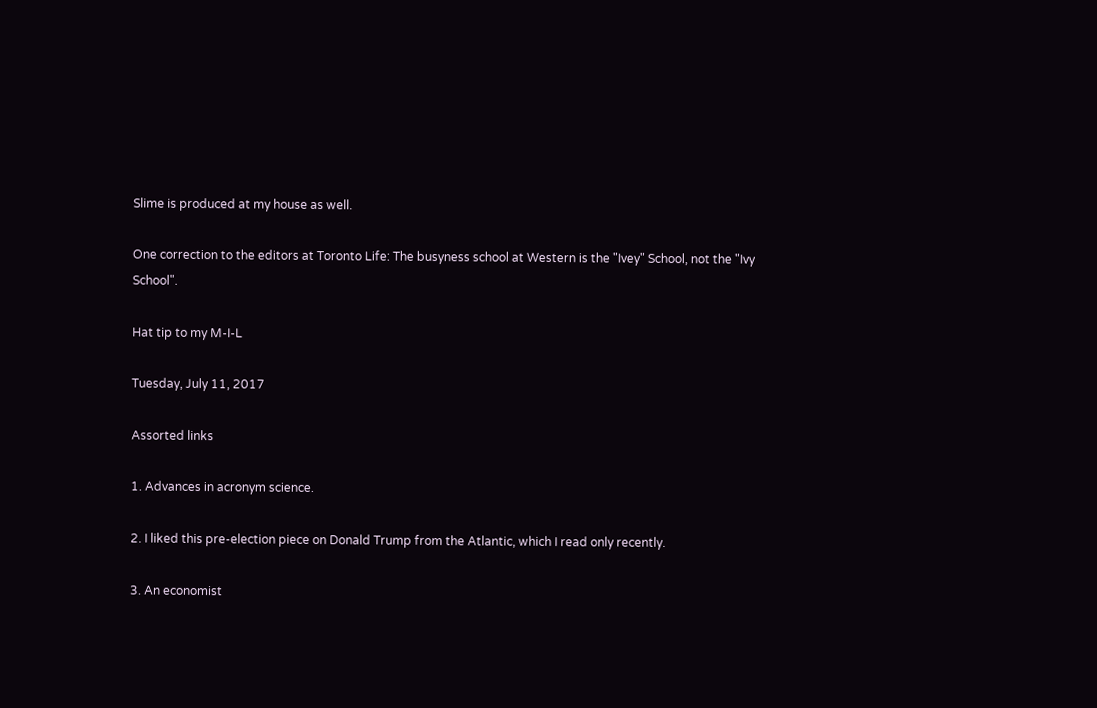Slime is produced at my house as well.

One correction to the editors at Toronto Life: The busyness school at Western is the "Ivey" School, not the "Ivy School".

Hat tip to my M-I-L

Tuesday, July 11, 2017

Assorted links

1. Advances in acronym science.

2. I liked this pre-election piece on Donald Trump from the Atlantic, which I read only recently.

3. An economist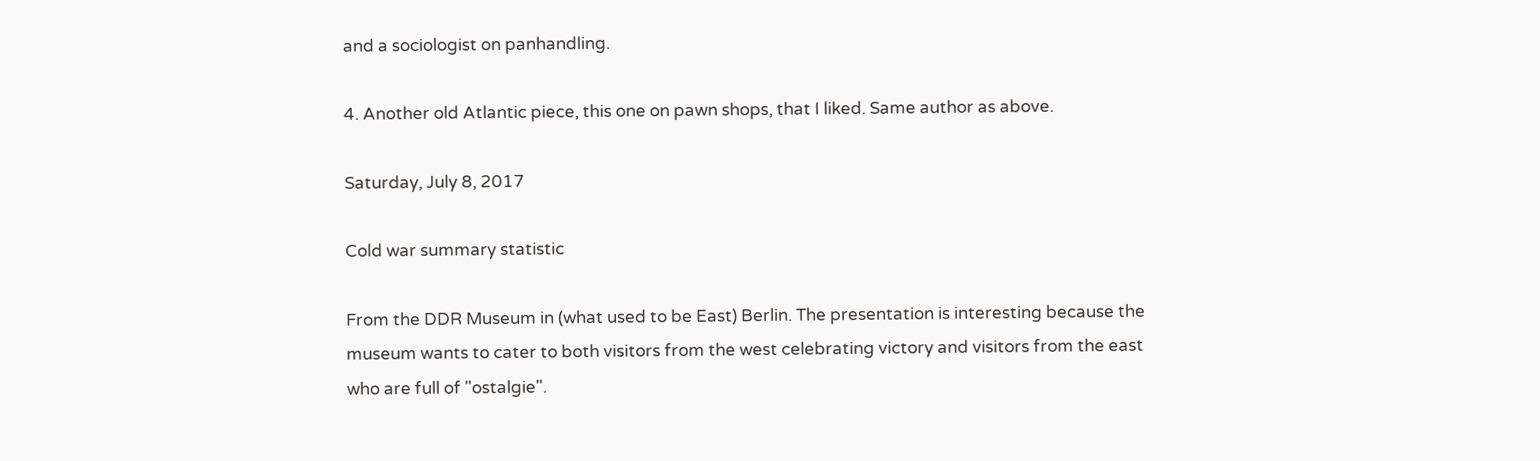and a sociologist on panhandling.

4. Another old Atlantic piece, this one on pawn shops, that I liked. Same author as above.

Saturday, July 8, 2017

Cold war summary statistic

From the DDR Museum in (what used to be East) Berlin. The presentation is interesting because the museum wants to cater to both visitors from the west celebrating victory and visitors from the east who are full of "ostalgie".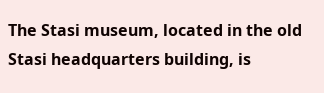The Stasi museum, located in the old Stasi headquarters building, is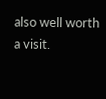also well worth a visit.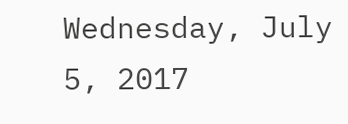Wednesday, July 5, 2017